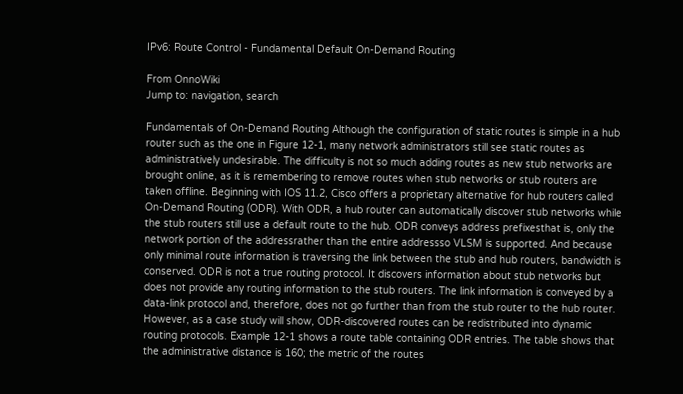IPv6: Route Control - Fundamental Default On-Demand Routing

From OnnoWiki
Jump to: navigation, search

Fundamentals of On-Demand Routing Although the configuration of static routes is simple in a hub router such as the one in Figure 12-1, many network administrators still see static routes as administratively undesirable. The difficulty is not so much adding routes as new stub networks are brought online, as it is remembering to remove routes when stub networks or stub routers are taken offline. Beginning with IOS 11.2, Cisco offers a proprietary alternative for hub routers called On-Demand Routing (ODR). With ODR, a hub router can automatically discover stub networks while the stub routers still use a default route to the hub. ODR conveys address prefixesthat is, only the network portion of the addressrather than the entire addressso VLSM is supported. And because only minimal route information is traversing the link between the stub and hub routers, bandwidth is conserved. ODR is not a true routing protocol. It discovers information about stub networks but does not provide any routing information to the stub routers. The link information is conveyed by a data-link protocol and, therefore, does not go further than from the stub router to the hub router. However, as a case study will show, ODR-discovered routes can be redistributed into dynamic routing protocols. Example 12-1 shows a route table containing ODR entries. The table shows that the administrative distance is 160; the metric of the routes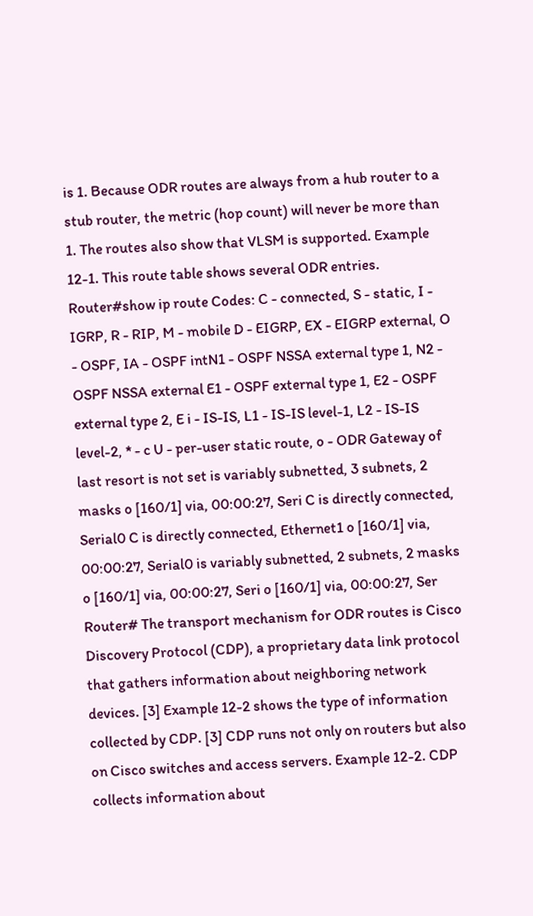is 1. Because ODR routes are always from a hub router to a stub router, the metric (hop count) will never be more than 1. The routes also show that VLSM is supported. Example 12-1. This route table shows several ODR entries. Router#show ip route Codes: C - connected, S - static, I - IGRP, R - RIP, M - mobile D - EIGRP, EX - EIGRP external, O - OSPF, IA - OSPF intN1 - OSPF NSSA external type 1, N2 - OSPF NSSA external E1 - OSPF external type 1, E2 - OSPF external type 2, E i - IS-IS, L1 - IS-IS level-1, L2 - IS-IS level-2, * - c U - per-user static route, o - ODR Gateway of last resort is not set is variably subnetted, 3 subnets, 2 masks o [160/1] via, 00:00:27, Seri C is directly connected, Serial0 C is directly connected, Ethernet1 o [160/1] via, 00:00:27, Serial0 is variably subnetted, 2 subnets, 2 masks o [160/1] via, 00:00:27, Seri o [160/1] via, 00:00:27, Ser Router# The transport mechanism for ODR routes is Cisco Discovery Protocol (CDP), a proprietary data link protocol that gathers information about neighboring network devices. [3] Example 12-2 shows the type of information collected by CDP. [3] CDP runs not only on routers but also on Cisco switches and access servers. Example 12-2. CDP collects information about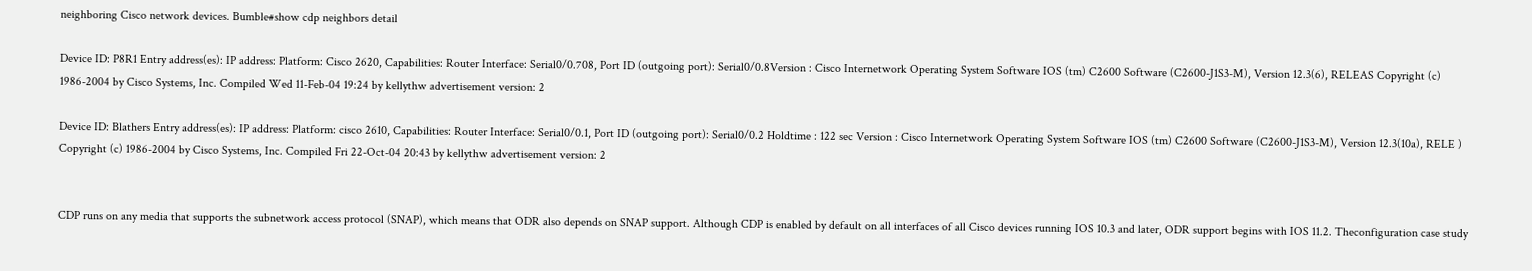neighboring Cisco network devices. Bumble#show cdp neighbors detail

Device ID: P8R1 Entry address(es): IP address: Platform: Cisco 2620, Capabilities: Router Interface: Serial0/0.708, Port ID (outgoing port): Serial0/0.8Version : Cisco Internetwork Operating System Software IOS (tm) C2600 Software (C2600-J1S3-M), Version 12.3(6), RELEAS Copyright (c) 1986-2004 by Cisco Systems, Inc. Compiled Wed 11-Feb-04 19:24 by kellythw advertisement version: 2

Device ID: Blathers Entry address(es): IP address: Platform: cisco 2610, Capabilities: Router Interface: Serial0/0.1, Port ID (outgoing port): Serial0/0.2 Holdtime : 122 sec Version : Cisco Internetwork Operating System Software IOS (tm) C2600 Software (C2600-J1S3-M), Version 12.3(10a), RELE ) Copyright (c) 1986-2004 by Cisco Systems, Inc. Compiled Fri 22-Oct-04 20:43 by kellythw advertisement version: 2


CDP runs on any media that supports the subnetwork access protocol (SNAP), which means that ODR also depends on SNAP support. Although CDP is enabled by default on all interfaces of all Cisco devices running IOS 10.3 and later, ODR support begins with IOS 11.2. Theconfiguration case study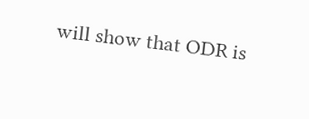will show that ODR is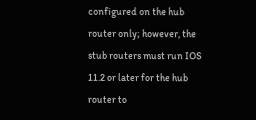configured on the hub router only; however, the stub routers must run IOS 11.2 or later for the hub router to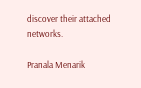discover their attached networks.

Pranala Menarik